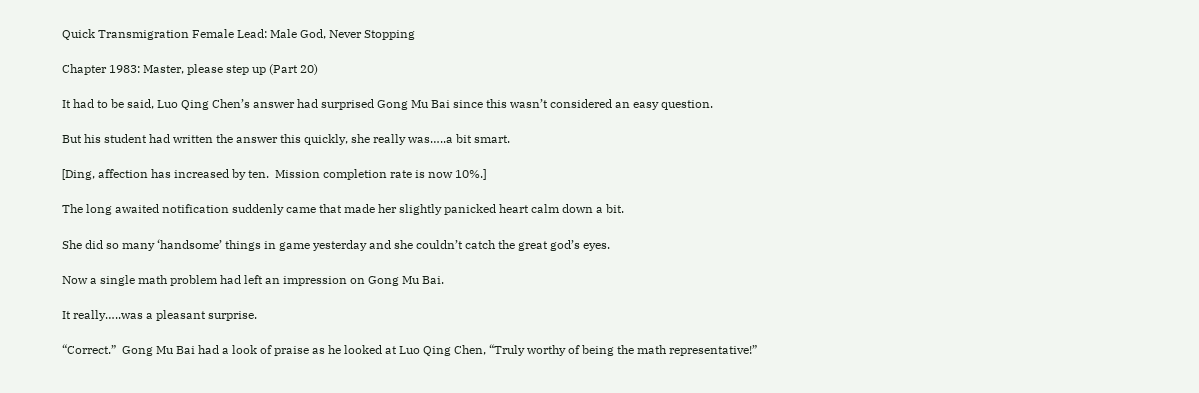Quick Transmigration Female Lead: Male God, Never Stopping

Chapter 1983: Master, please step up (Part 20)

It had to be said, Luo Qing Chen’s answer had surprised Gong Mu Bai since this wasn’t considered an easy question.

But his student had written the answer this quickly, she really was…..a bit smart.

[Ding, affection has increased by ten.  Mission completion rate is now 10%.]

The long awaited notification suddenly came that made her slightly panicked heart calm down a bit.

She did so many ‘handsome’ things in game yesterday and she couldn’t catch the great god’s eyes.

Now a single math problem had left an impression on Gong Mu Bai.

It really…..was a pleasant surprise.

“Correct.”  Gong Mu Bai had a look of praise as he looked at Luo Qing Chen, “Truly worthy of being the math representative!”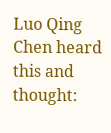Luo Qing Chen heard this and thought: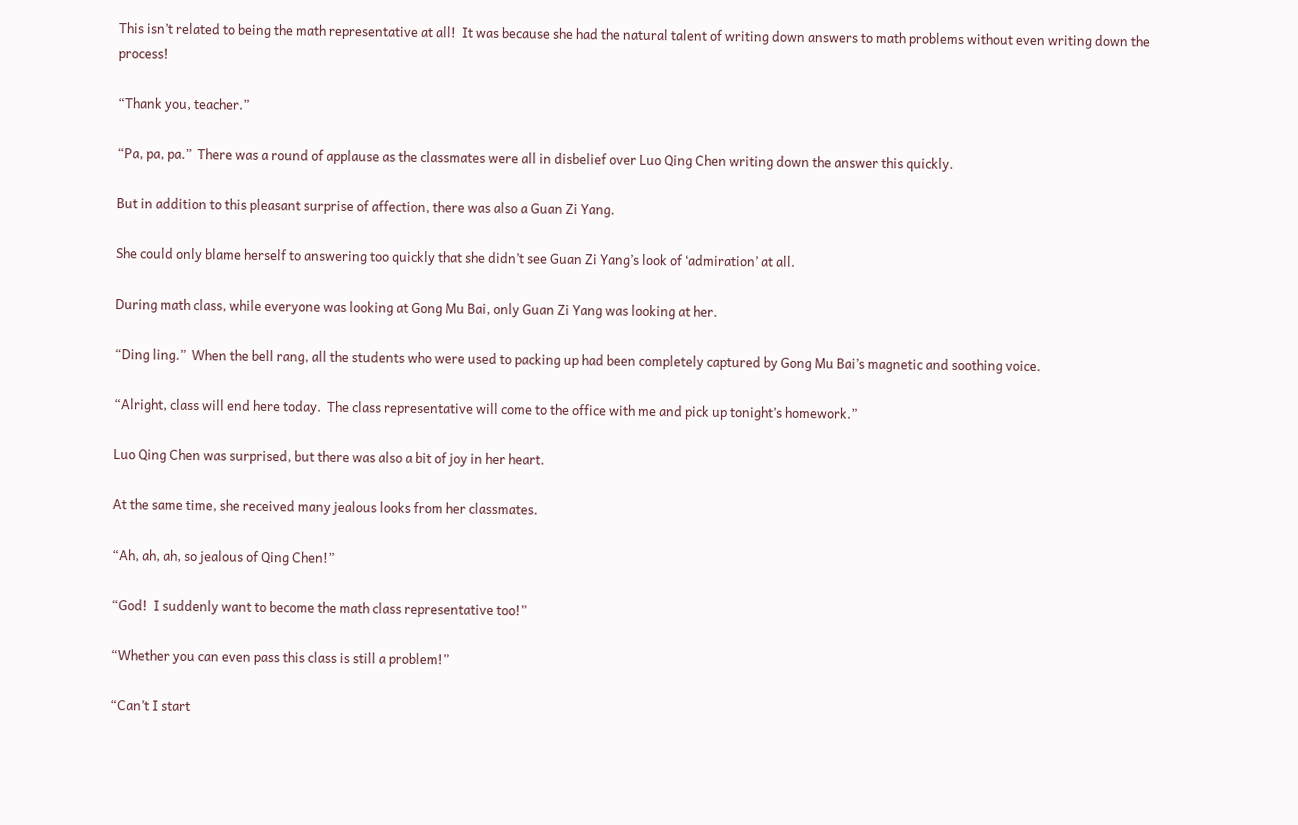This isn’t related to being the math representative at all!  It was because she had the natural talent of writing down answers to math problems without even writing down the process!

“Thank you, teacher.”

“Pa, pa, pa.”  There was a round of applause as the classmates were all in disbelief over Luo Qing Chen writing down the answer this quickly.

But in addition to this pleasant surprise of affection, there was also a Guan Zi Yang.

She could only blame herself to answering too quickly that she didn’t see Guan Zi Yang’s look of ‘admiration’ at all.

During math class, while everyone was looking at Gong Mu Bai, only Guan Zi Yang was looking at her.

“Ding ling.”  When the bell rang, all the students who were used to packing up had been completely captured by Gong Mu Bai’s magnetic and soothing voice.

“Alright, class will end here today.  The class representative will come to the office with me and pick up tonight’s homework.”

Luo Qing Chen was surprised, but there was also a bit of joy in her heart.

At the same time, she received many jealous looks from her classmates.

“Ah, ah, ah, so jealous of Qing Chen!”

“God!  I suddenly want to become the math class representative too!”

“Whether you can even pass this class is still a problem!”

“Can’t I start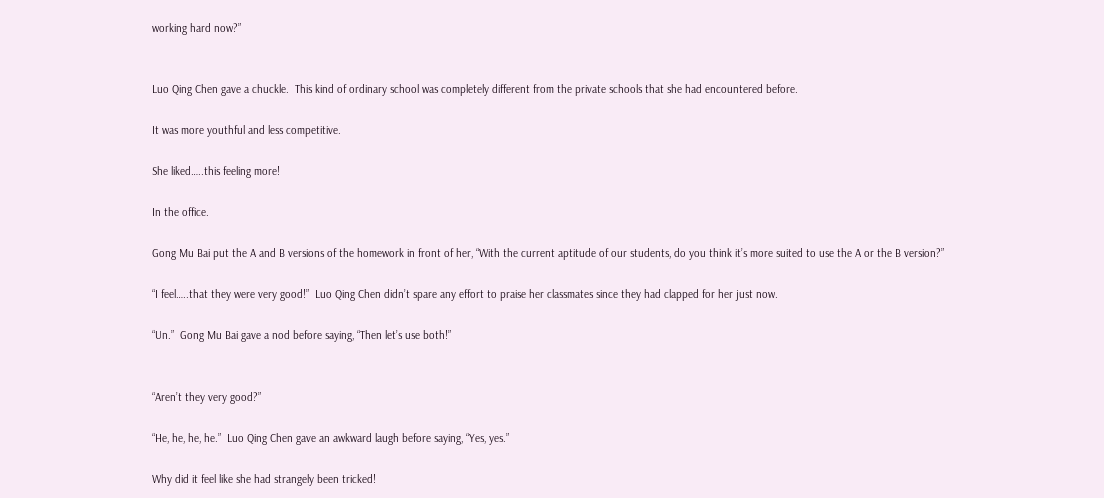working hard now?”


Luo Qing Chen gave a chuckle.  This kind of ordinary school was completely different from the private schools that she had encountered before.

It was more youthful and less competitive.

She liked…..this feeling more!

In the office.

Gong Mu Bai put the A and B versions of the homework in front of her, “With the current aptitude of our students, do you think it’s more suited to use the A or the B version?”

“I feel…..that they were very good!”  Luo Qing Chen didn’t spare any effort to praise her classmates since they had clapped for her just now.

“Un.”  Gong Mu Bai gave a nod before saying, “Then let’s use both!”


“Aren’t they very good?”

“He, he, he, he.”  Luo Qing Chen gave an awkward laugh before saying, “Yes, yes.”

Why did it feel like she had strangely been tricked!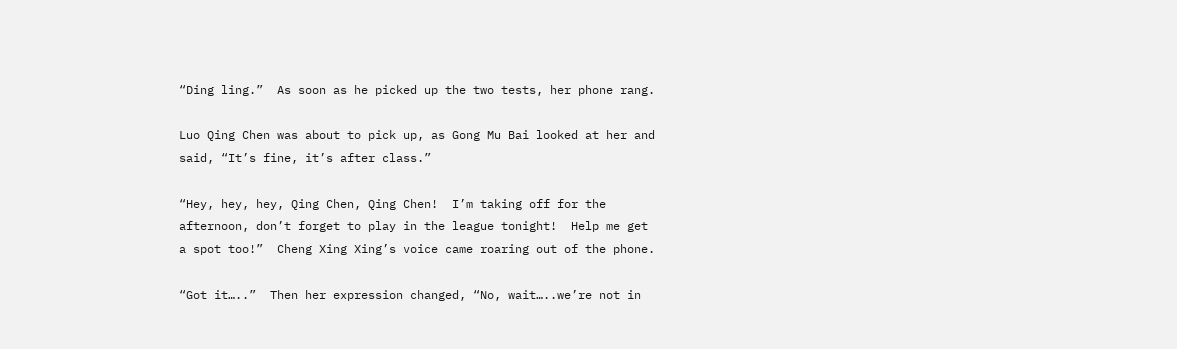“Ding ling.”  As soon as he picked up the two tests, her phone rang.

Luo Qing Chen was about to pick up, as Gong Mu Bai looked at her and said, “It’s fine, it’s after class.”

“Hey, hey, hey, Qing Chen, Qing Chen!  I’m taking off for the afternoon, don’t forget to play in the league tonight!  Help me get a spot too!”  Cheng Xing Xing’s voice came roaring out of the phone.

“Got it…..”  Then her expression changed, “No, wait…..we’re not in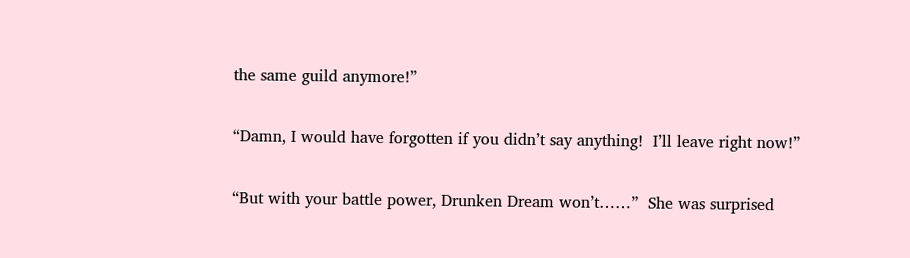the same guild anymore!”

“Damn, I would have forgotten if you didn’t say anything!  I’ll leave right now!”

“But with your battle power, Drunken Dream won’t……”  She was surprised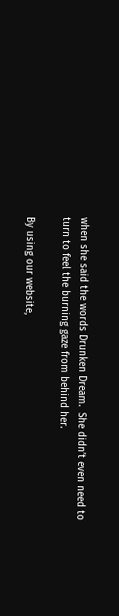when she said the words Drunken Dream.  She didn’t even need to turn to feel the burning gaze from behind her.

By using our website,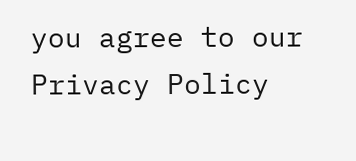you agree to our Privacy Policy